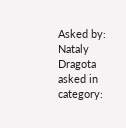Asked by: Nataly Dragota
asked in category: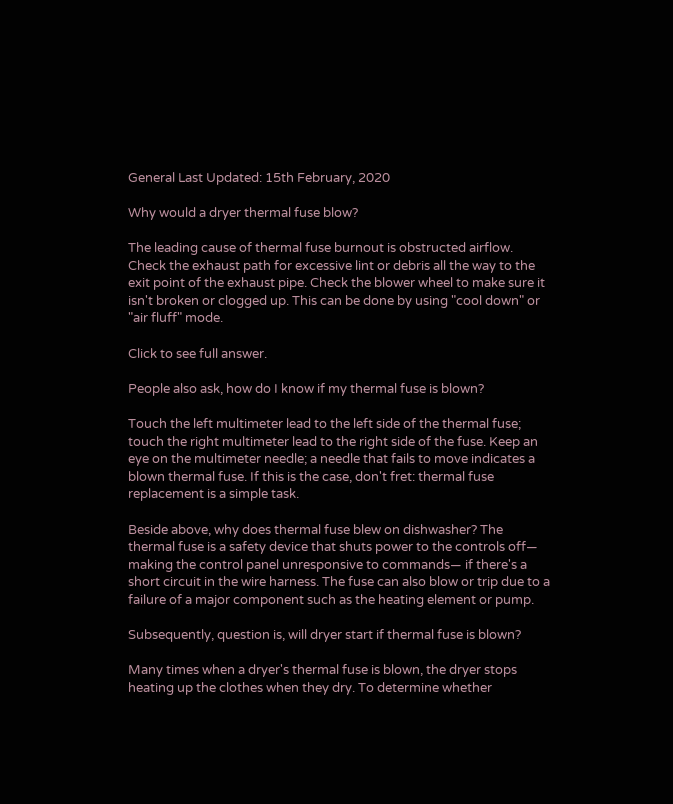General Last Updated: 15th February, 2020

Why would a dryer thermal fuse blow?

The leading cause of thermal fuse burnout is obstructed airflow. Check the exhaust path for excessive lint or debris all the way to the exit point of the exhaust pipe. Check the blower wheel to make sure it isn't broken or clogged up. This can be done by using "cool down" or "air fluff" mode.

Click to see full answer.

People also ask, how do I know if my thermal fuse is blown?

Touch the left multimeter lead to the left side of the thermal fuse; touch the right multimeter lead to the right side of the fuse. Keep an eye on the multimeter needle; a needle that fails to move indicates a blown thermal fuse. If this is the case, don't fret: thermal fuse replacement is a simple task.

Beside above, why does thermal fuse blew on dishwasher? The thermal fuse is a safety device that shuts power to the controls off— making the control panel unresponsive to commands— if there's a short circuit in the wire harness. The fuse can also blow or trip due to a failure of a major component such as the heating element or pump.

Subsequently, question is, will dryer start if thermal fuse is blown?

Many times when a dryer's thermal fuse is blown, the dryer stops heating up the clothes when they dry. To determine whether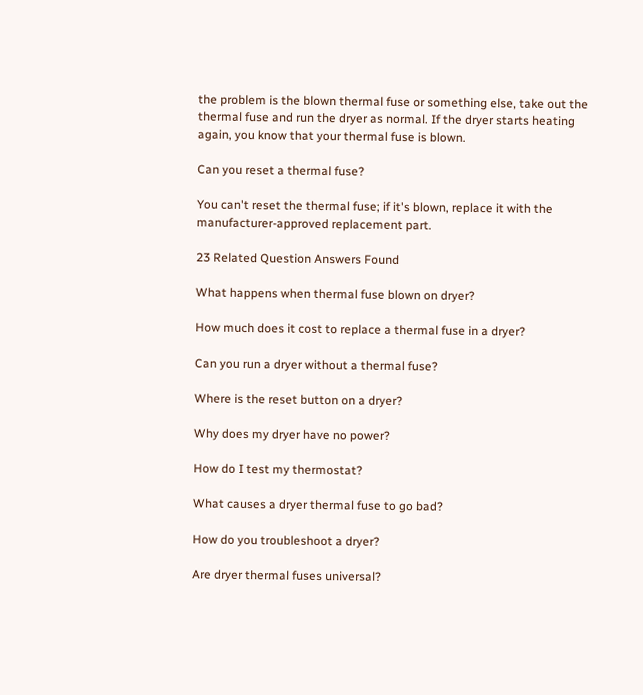the problem is the blown thermal fuse or something else, take out the thermal fuse and run the dryer as normal. If the dryer starts heating again, you know that your thermal fuse is blown.

Can you reset a thermal fuse?

You can't reset the thermal fuse; if it's blown, replace it with the manufacturer-approved replacement part.

23 Related Question Answers Found

What happens when thermal fuse blown on dryer?

How much does it cost to replace a thermal fuse in a dryer?

Can you run a dryer without a thermal fuse?

Where is the reset button on a dryer?

Why does my dryer have no power?

How do I test my thermostat?

What causes a dryer thermal fuse to go bad?

How do you troubleshoot a dryer?

Are dryer thermal fuses universal?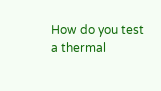How do you test a thermal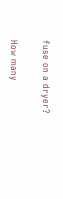fuse on a dryer?

How many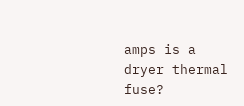amps is a dryer thermal fuse?